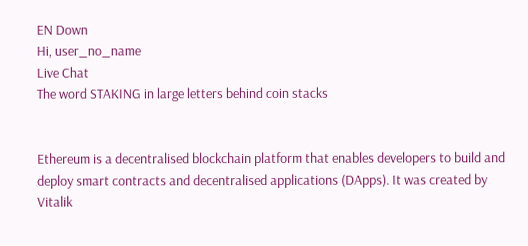EN Down
Hi, user_no_name
Live Chat
The word STAKING in large letters behind coin stacks


Ethereum is a decentralised blockchain platform that enables developers to build and deploy smart contracts and decentralised applications (DApps). It was created by Vitalik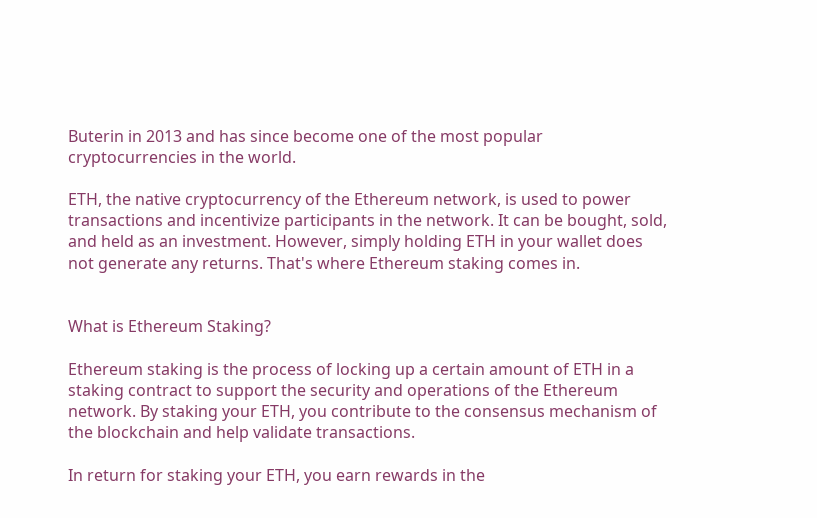Buterin in 2013 and has since become one of the most popular cryptocurrencies in the world.

ETH, the native cryptocurrency of the Ethereum network, is used to power transactions and incentivize participants in the network. It can be bought, sold, and held as an investment. However, simply holding ETH in your wallet does not generate any returns. That's where Ethereum staking comes in.


What is Ethereum Staking?

Ethereum staking is the process of locking up a certain amount of ETH in a staking contract to support the security and operations of the Ethereum network. By staking your ETH, you contribute to the consensus mechanism of the blockchain and help validate transactions.

In return for staking your ETH, you earn rewards in the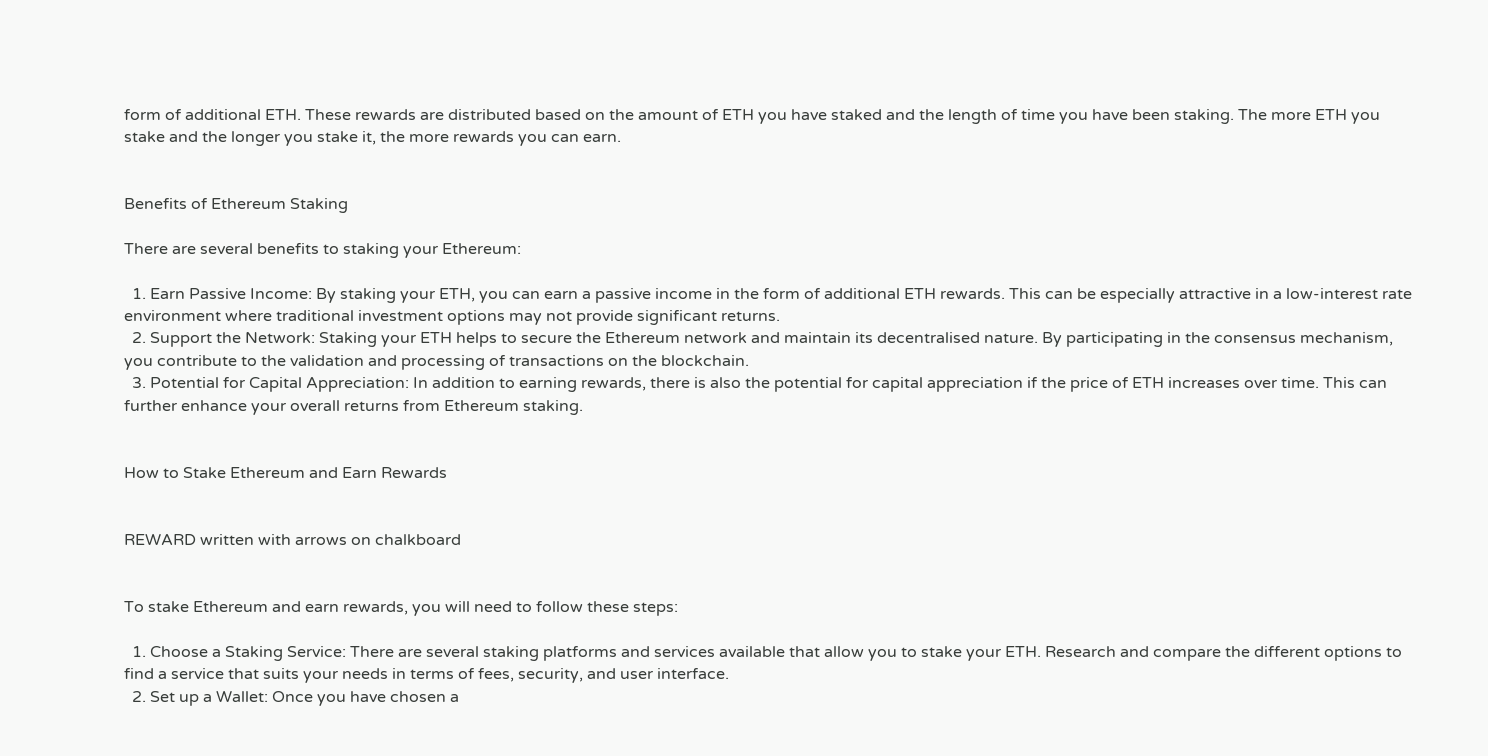form of additional ETH. These rewards are distributed based on the amount of ETH you have staked and the length of time you have been staking. The more ETH you stake and the longer you stake it, the more rewards you can earn.


Benefits of Ethereum Staking

There are several benefits to staking your Ethereum:

  1. Earn Passive Income: By staking your ETH, you can earn a passive income in the form of additional ETH rewards. This can be especially attractive in a low-interest rate environment where traditional investment options may not provide significant returns.
  2. Support the Network: Staking your ETH helps to secure the Ethereum network and maintain its decentralised nature. By participating in the consensus mechanism, you contribute to the validation and processing of transactions on the blockchain.
  3. Potential for Capital Appreciation: In addition to earning rewards, there is also the potential for capital appreciation if the price of ETH increases over time. This can further enhance your overall returns from Ethereum staking.


How to Stake Ethereum and Earn Rewards


REWARD written with arrows on chalkboard


To stake Ethereum and earn rewards, you will need to follow these steps:

  1. Choose a Staking Service: There are several staking platforms and services available that allow you to stake your ETH. Research and compare the different options to find a service that suits your needs in terms of fees, security, and user interface.
  2. Set up a Wallet: Once you have chosen a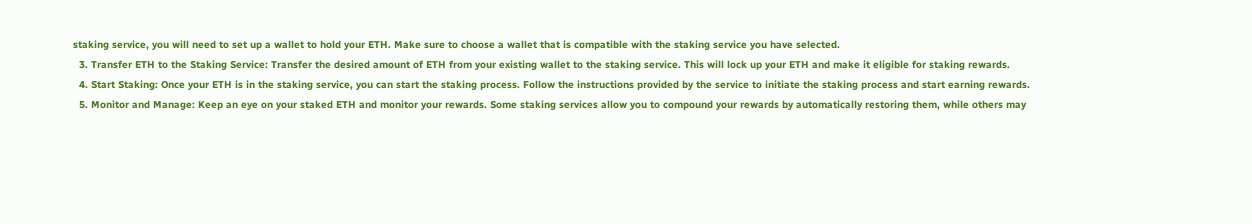staking service, you will need to set up a wallet to hold your ETH. Make sure to choose a wallet that is compatible with the staking service you have selected.
  3. Transfer ETH to the Staking Service: Transfer the desired amount of ETH from your existing wallet to the staking service. This will lock up your ETH and make it eligible for staking rewards.
  4. Start Staking: Once your ETH is in the staking service, you can start the staking process. Follow the instructions provided by the service to initiate the staking process and start earning rewards.
  5. Monitor and Manage: Keep an eye on your staked ETH and monitor your rewards. Some staking services allow you to compound your rewards by automatically restoring them, while others may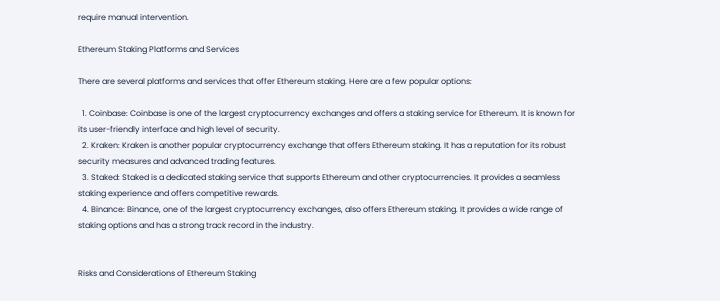require manual intervention.

Ethereum Staking Platforms and Services

There are several platforms and services that offer Ethereum staking. Here are a few popular options:

  1. Coinbase: Coinbase is one of the largest cryptocurrency exchanges and offers a staking service for Ethereum. It is known for its user-friendly interface and high level of security.
  2. Kraken: Kraken is another popular cryptocurrency exchange that offers Ethereum staking. It has a reputation for its robust security measures and advanced trading features.
  3. Staked: Staked is a dedicated staking service that supports Ethereum and other cryptocurrencies. It provides a seamless staking experience and offers competitive rewards.
  4. Binance: Binance, one of the largest cryptocurrency exchanges, also offers Ethereum staking. It provides a wide range of staking options and has a strong track record in the industry.


Risks and Considerations of Ethereum Staking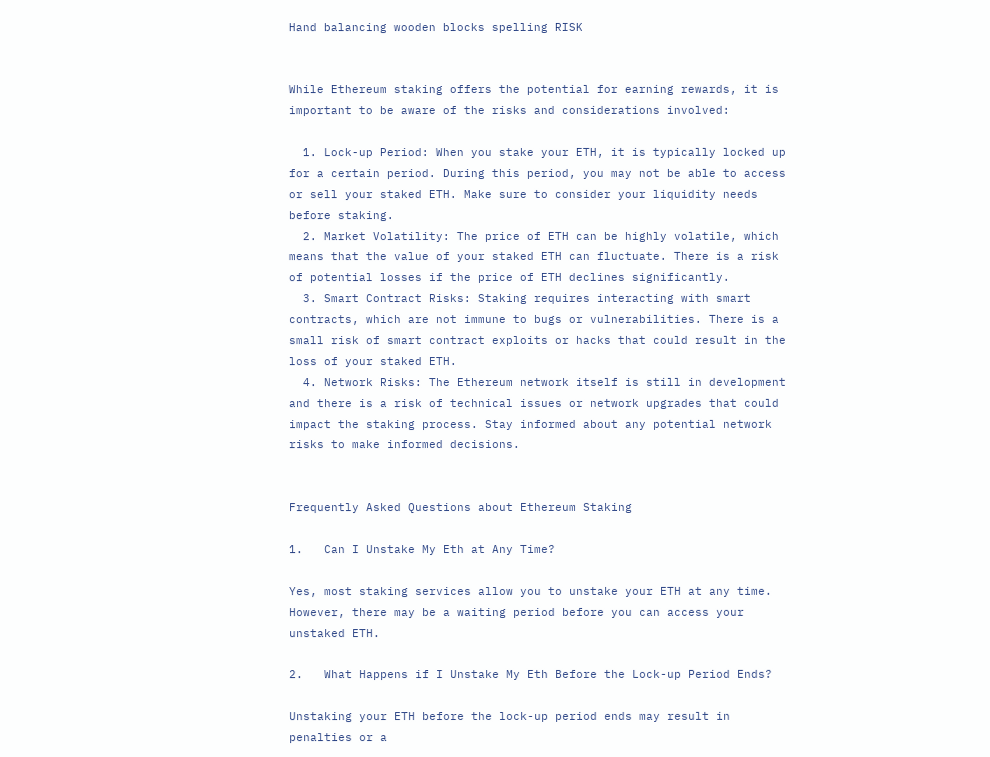Hand balancing wooden blocks spelling RISK


While Ethereum staking offers the potential for earning rewards, it is important to be aware of the risks and considerations involved:

  1. Lock-up Period: When you stake your ETH, it is typically locked up for a certain period. During this period, you may not be able to access or sell your staked ETH. Make sure to consider your liquidity needs before staking.
  2. Market Volatility: The price of ETH can be highly volatile, which means that the value of your staked ETH can fluctuate. There is a risk of potential losses if the price of ETH declines significantly.
  3. Smart Contract Risks: Staking requires interacting with smart contracts, which are not immune to bugs or vulnerabilities. There is a small risk of smart contract exploits or hacks that could result in the loss of your staked ETH.
  4. Network Risks: The Ethereum network itself is still in development and there is a risk of technical issues or network upgrades that could impact the staking process. Stay informed about any potential network risks to make informed decisions.


Frequently Asked Questions about Ethereum Staking

1.   Can I Unstake My Eth at Any Time?

Yes, most staking services allow you to unstake your ETH at any time. However, there may be a waiting period before you can access your unstaked ETH.

2.   What Happens if I Unstake My Eth Before the Lock-up Period Ends?

Unstaking your ETH before the lock-up period ends may result in penalties or a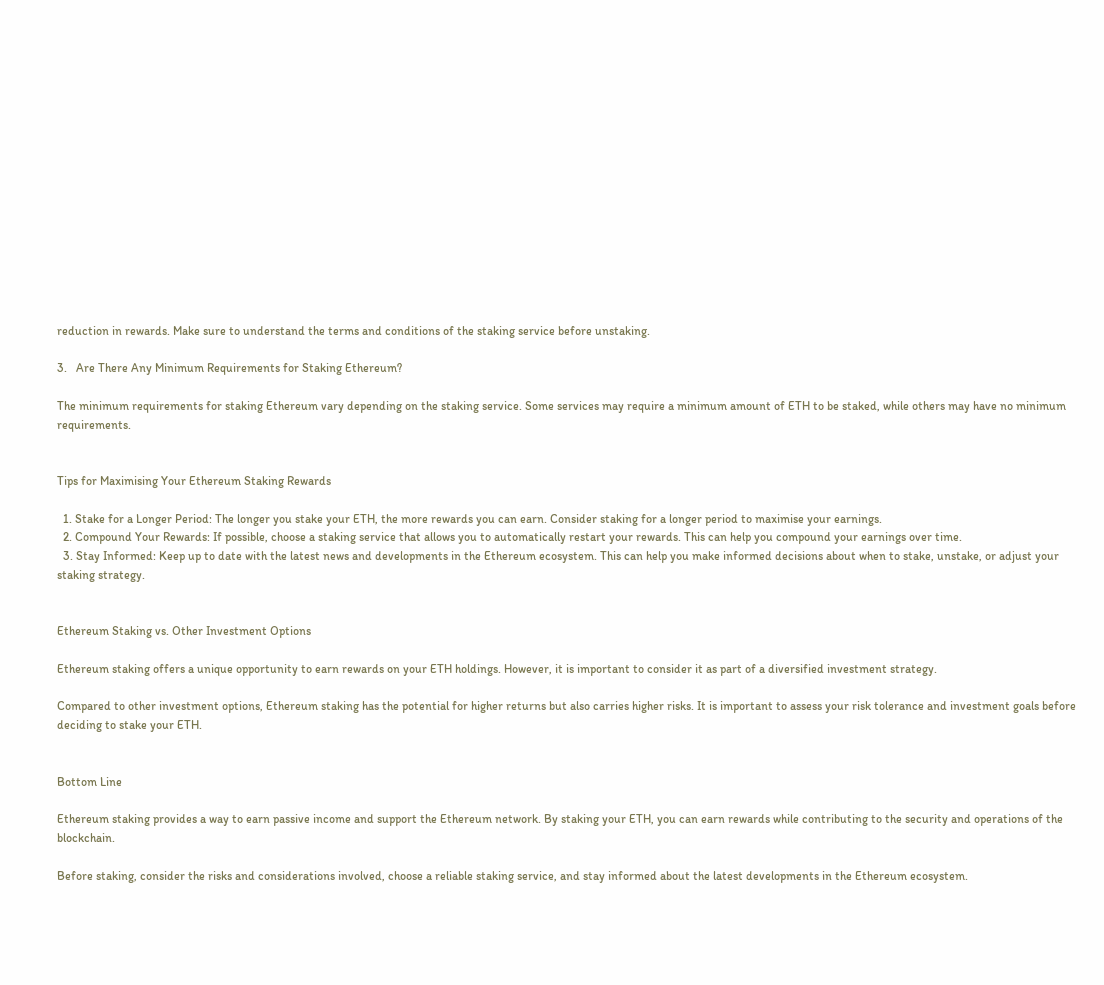reduction in rewards. Make sure to understand the terms and conditions of the staking service before unstaking.

3.   Are There Any Minimum Requirements for Staking Ethereum?

The minimum requirements for staking Ethereum vary depending on the staking service. Some services may require a minimum amount of ETH to be staked, while others may have no minimum requirements.


Tips for Maximising Your Ethereum Staking Rewards

  1. Stake for a Longer Period: The longer you stake your ETH, the more rewards you can earn. Consider staking for a longer period to maximise your earnings.
  2. Compound Your Rewards: If possible, choose a staking service that allows you to automatically restart your rewards. This can help you compound your earnings over time.
  3. Stay Informed: Keep up to date with the latest news and developments in the Ethereum ecosystem. This can help you make informed decisions about when to stake, unstake, or adjust your staking strategy.


Ethereum Staking vs. Other Investment Options

Ethereum staking offers a unique opportunity to earn rewards on your ETH holdings. However, it is important to consider it as part of a diversified investment strategy.

Compared to other investment options, Ethereum staking has the potential for higher returns but also carries higher risks. It is important to assess your risk tolerance and investment goals before deciding to stake your ETH.


Bottom Line

Ethereum staking provides a way to earn passive income and support the Ethereum network. By staking your ETH, you can earn rewards while contributing to the security and operations of the blockchain.

Before staking, consider the risks and considerations involved, choose a reliable staking service, and stay informed about the latest developments in the Ethereum ecosystem.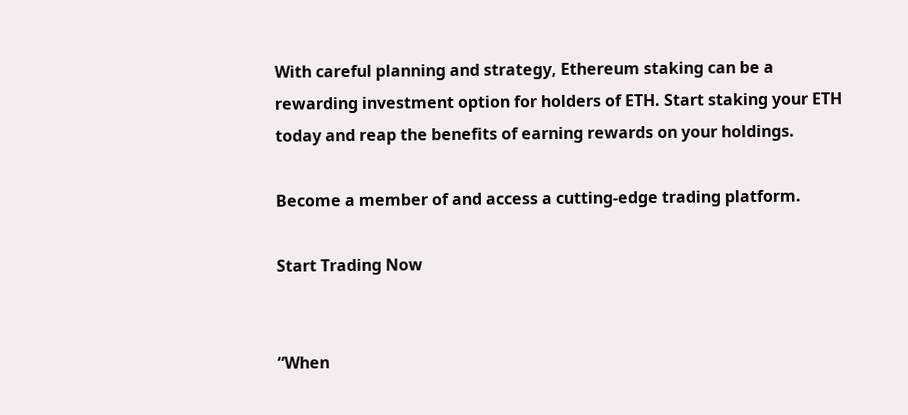With careful planning and strategy, Ethereum staking can be a rewarding investment option for holders of ETH. Start staking your ETH today and reap the benefits of earning rewards on your holdings.

Become a member of and access a cutting-edge trading platform.

Start Trading Now


“When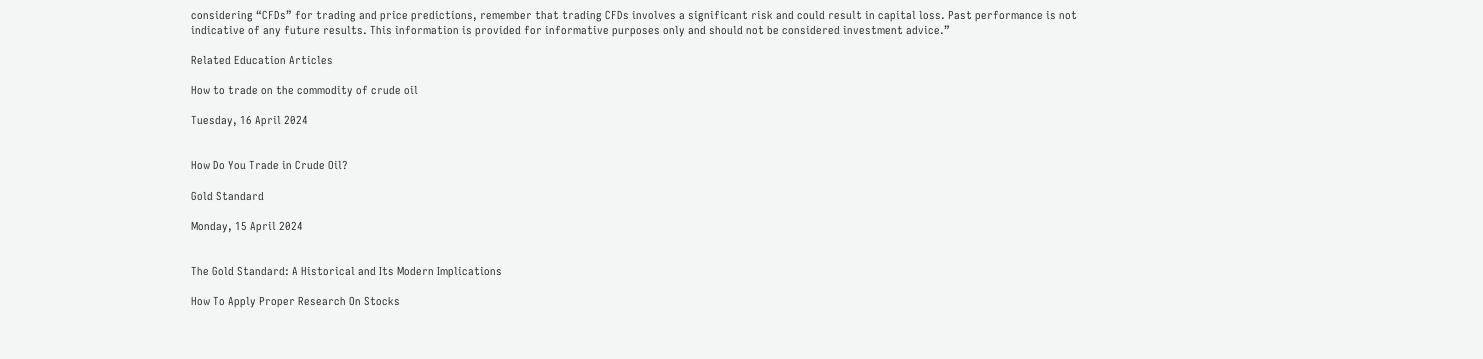considering “CFDs” for trading and price predictions, remember that trading CFDs involves a significant risk and could result in capital loss. Past performance is not indicative of any future results. This information is provided for informative purposes only and should not be considered investment advice.”

Related Education Articles

How to trade on the commodity of crude oil

Tuesday, 16 April 2024


How Do You Trade in Crude Oil?

Gold Standard

Monday, 15 April 2024


The Gold Standard: A Historical and Its Modern Implications

How To Apply Proper Research On Stocks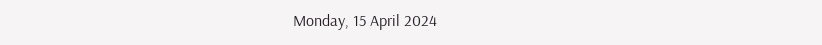Monday, 15 April 2024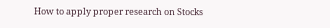How to apply proper research on Stocks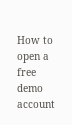How to open a free demo account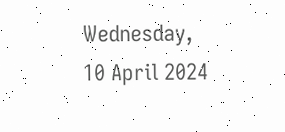Wednesday, 10 April 2024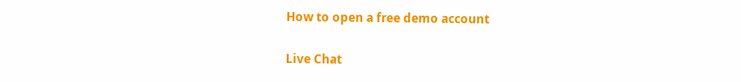How to open a free demo account

Live Chat